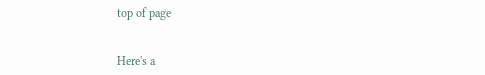top of page


Here's a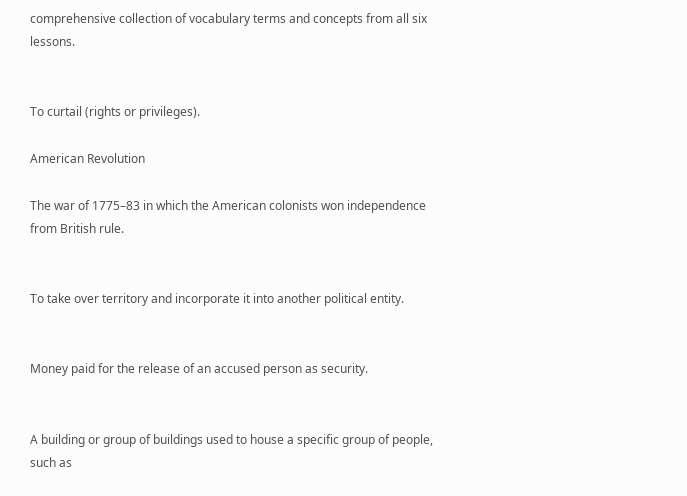comprehensive collection of vocabulary terms and concepts from all six lessons.


To curtail (rights or privileges).

American Revolution

The war of 1775–83 in which the American colonists won independence from British rule.


To take over territory and incorporate it into another political entity.


Money paid for the release of an accused person as security.


A building or group of buildings used to house a specific group of people, such as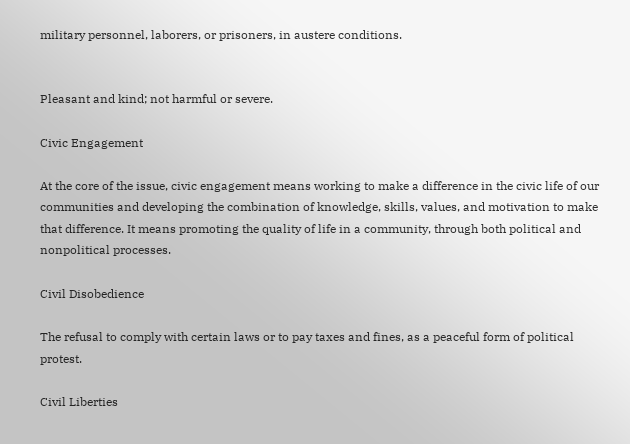military personnel, laborers, or prisoners, in austere conditions.


Pleasant and kind; not harmful or severe.

Civic Engagement

At the core of the issue, civic engagement means working to make a difference in the civic life of our communities and developing the combination of knowledge, skills, values, and motivation to make that difference. It means promoting the quality of life in a community, through both political and nonpolitical processes.

Civil Disobedience

The refusal to comply with certain laws or to pay taxes and fines, as a peaceful form of political protest.

Civil Liberties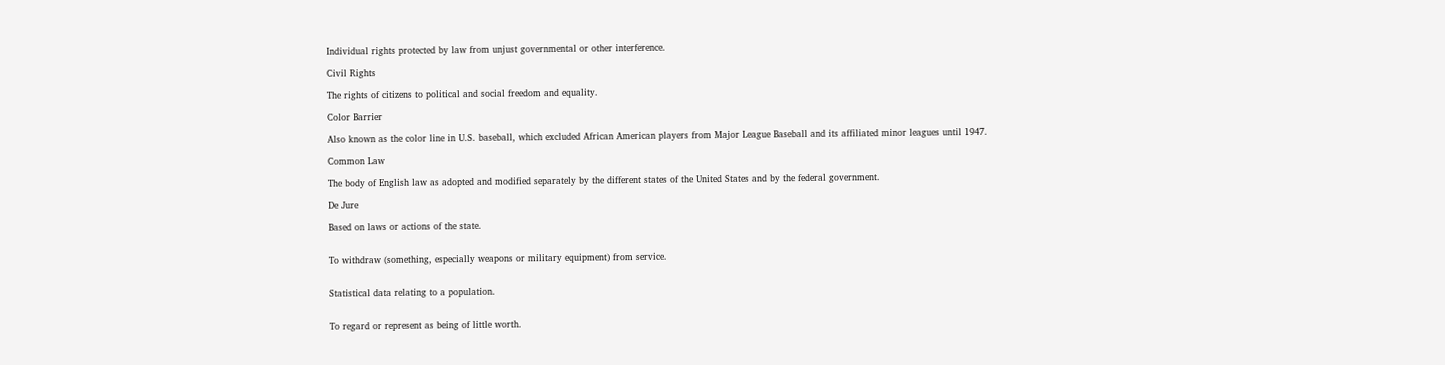Individual rights protected by law from unjust governmental or other interference.

Civil Rights

The rights of citizens to political and social freedom and equality.

Color Barrier

Also known as the color line in U.S. baseball, which excluded African American players from Major League Baseball and its affiliated minor leagues until 1947.

Common Law

The body of English law as adopted and modified separately by the different states of the United States and by the federal government.

De Jure

Based on laws or actions of the state.


To withdraw (something, especially weapons or military equipment) from service.


Statistical data relating to a population.


To regard or represent as being of little worth.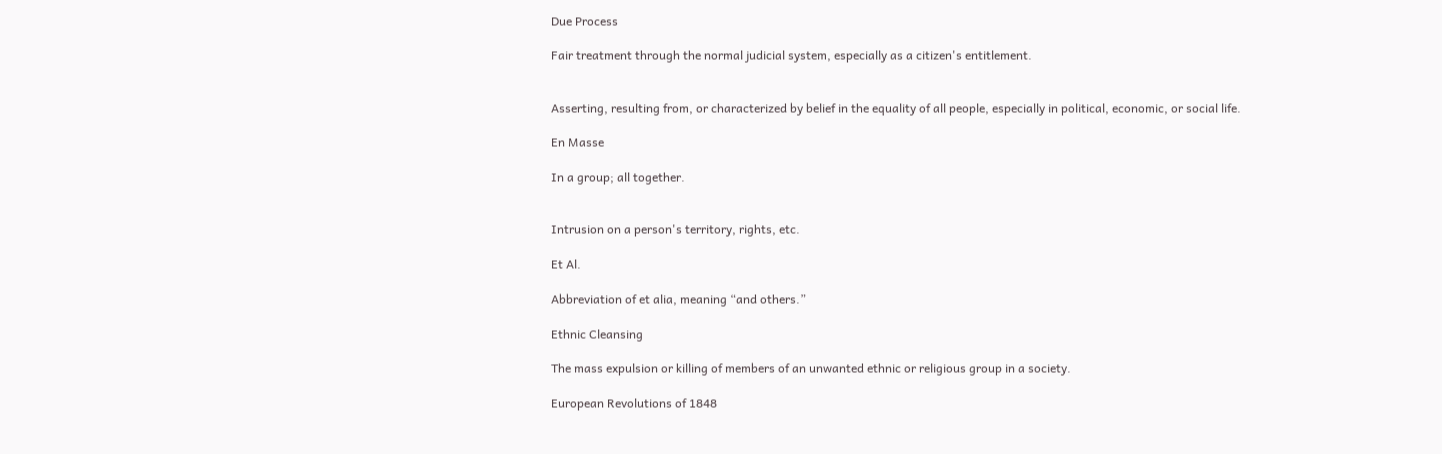Due Process

Fair treatment through the normal judicial system, especially as a citizen's entitlement.


Asserting, resulting from, or characterized by belief in the equality of all people, especially in political, economic, or social life.

En Masse

In a group; all together.


Intrusion on a person's territory, rights, etc.

Et Al.

Abbreviation of et alia, meaning “and others.”

Ethnic Cleansing

The mass expulsion or killing of members of an unwanted ethnic or religious group in a society.

European Revolutions of 1848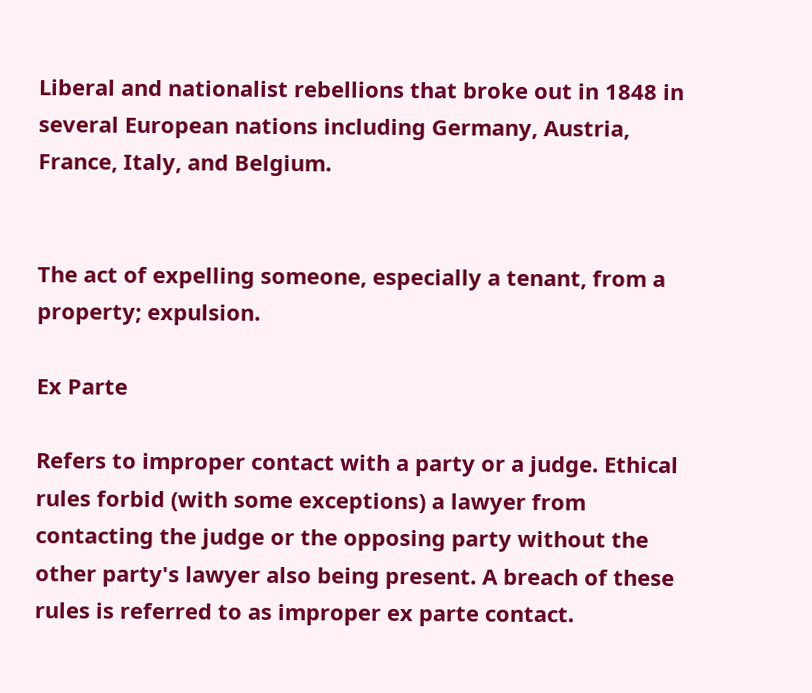Liberal and nationalist rebellions that broke out in 1848 in several European nations including Germany, Austria, France, Italy, and Belgium.


The act of expelling someone, especially a tenant, from a property; expulsion.

Ex Parte

Refers to improper contact with a party or a judge. Ethical rules forbid (with some exceptions) a lawyer from contacting the judge or the opposing party without the other party's lawyer also being present. A breach of these rules is referred to as improper ex parte contact.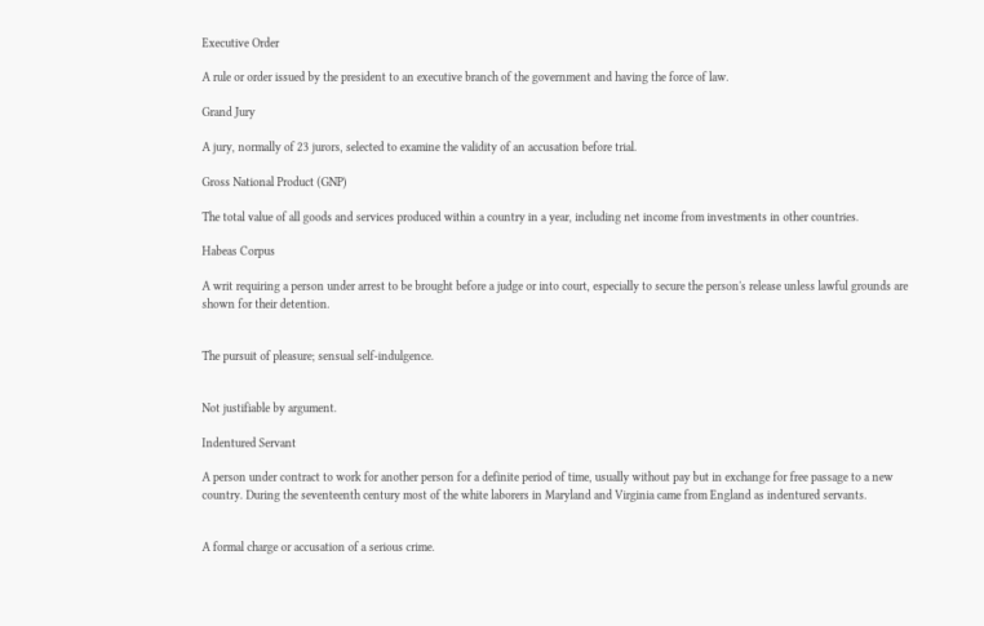Executive Order

A rule or order issued by the president to an executive branch of the government and having the force of law.

Grand Jury

A jury, normally of 23 jurors, selected to examine the validity of an accusation before trial.

Gross National Product (GNP)

The total value of all goods and services produced within a country in a year, including net income from investments in other countries.

Habeas Corpus

A writ requiring a person under arrest to be brought before a judge or into court, especially to secure the person's release unless lawful grounds are shown for their detention.


The pursuit of pleasure; sensual self-indulgence.


Not justifiable by argument.

Indentured Servant

A person under contract to work for another person for a definite period of time, usually without pay but in exchange for free passage to a new country. During the seventeenth century most of the white laborers in Maryland and Virginia came from England as indentured servants.


A formal charge or accusation of a serious crime.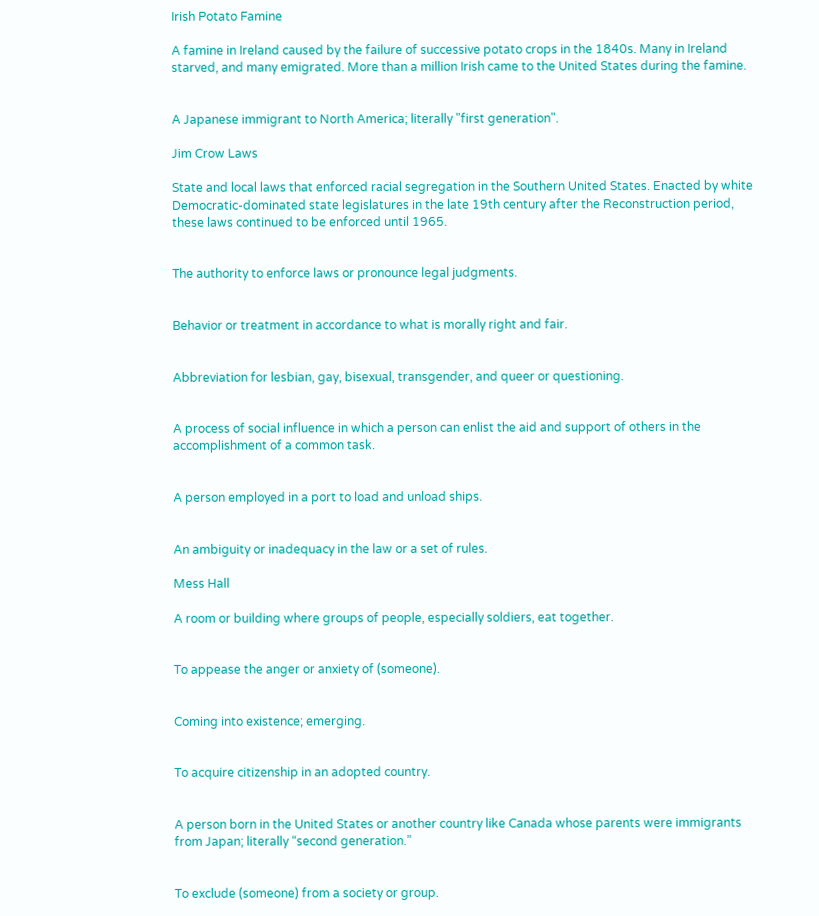Irish Potato Famine

A famine in Ireland caused by the failure of successive potato crops in the 1840s. Many in Ireland starved, and many emigrated. More than a million Irish came to the United States during the famine.


A Japanese immigrant to North America; literally "first generation".

Jim Crow Laws

State and local laws that enforced racial segregation in the Southern United States. Enacted by white Democratic-dominated state legislatures in the late 19th century after the Reconstruction period, these laws continued to be enforced until 1965.


The authority to enforce laws or pronounce legal judgments.


Behavior or treatment in accordance to what is morally right and fair.


Abbreviation for lesbian, gay, bisexual, transgender, and queer or questioning.


A process of social influence in which a person can enlist the aid and support of others in the accomplishment of a common task.


A person employed in a port to load and unload ships.


An ambiguity or inadequacy in the law or a set of rules.

Mess Hall

A room or building where groups of people, especially soldiers, eat together.


To appease the anger or anxiety of (someone).


Coming into existence; emerging.


To acquire citizenship in an adopted country.


A person born in the United States or another country like Canada whose parents were immigrants from Japan; literally “second generation.”


To exclude (someone) from a society or group.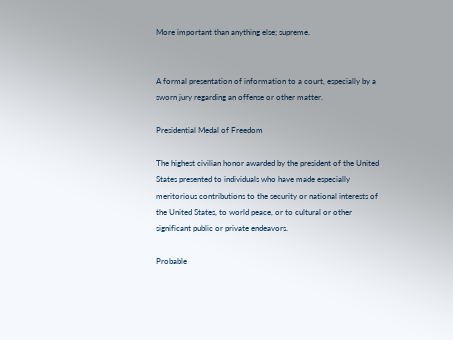More important than anything else; supreme.


A formal presentation of information to a court, especially by a sworn jury regarding an offense or other matter.

Presidential Medal of Freedom

The highest civilian honor awarded by the president of the United States presented to individuals who have made especially meritorious contributions to the security or national interests of the United States, to world peace, or to cultural or other significant public or private endeavors.

Probable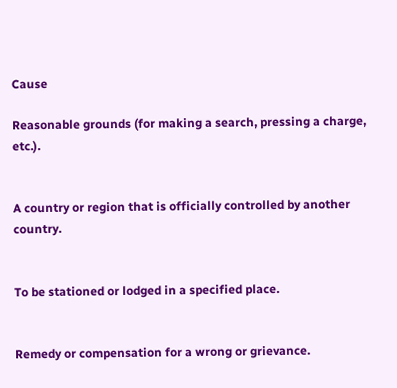Cause

Reasonable grounds (for making a search, pressing a charge, etc.).


A country or region that is officially controlled by another country.


To be stationed or lodged in a specified place.


Remedy or compensation for a wrong or grievance.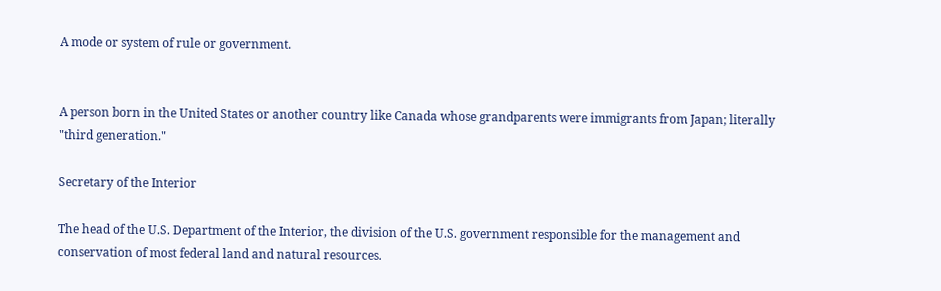A mode or system of rule or government.


A person born in the United States or another country like Canada whose grandparents were immigrants from Japan; literally "third generation."

Secretary of the Interior

The head of the U.S. Department of the Interior, the division of the U.S. government responsible for the management and conservation of most federal land and natural resources.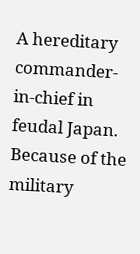A hereditary commander-in-chief in feudal Japan. Because of the military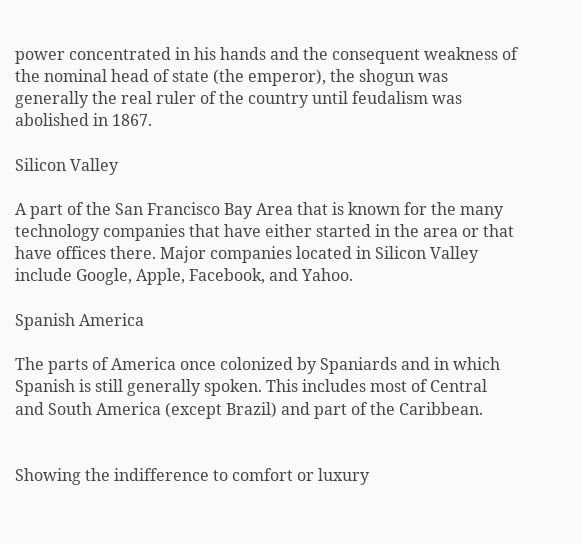power concentrated in his hands and the consequent weakness of the nominal head of state (the emperor), the shogun was generally the real ruler of the country until feudalism was abolished in 1867.

Silicon Valley

A part of the San Francisco Bay Area that is known for the many technology companies that have either started in the area or that have offices there. Major companies located in Silicon Valley include Google, Apple, Facebook, and Yahoo.

Spanish America

The parts of America once colonized by Spaniards and in which Spanish is still generally spoken. This includes most of Central and South America (except Brazil) and part of the Caribbean.


Showing the indifference to comfort or luxury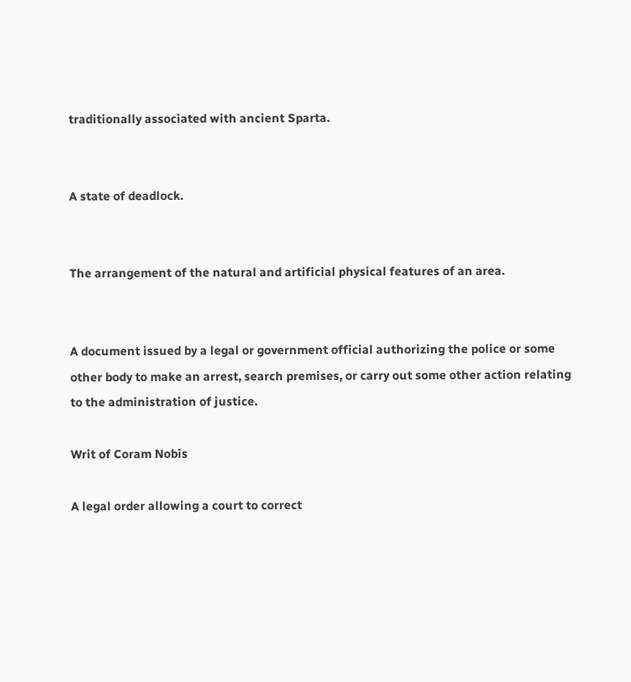traditionally associated with ancient Sparta.


A state of deadlock.


The arrangement of the natural and artificial physical features of an area.


A document issued by a legal or government official authorizing the police or some other body to make an arrest, search premises, or carry out some other action relating to the administration of justice.

Writ of Coram Nobis

A legal order allowing a court to correct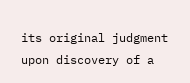its original judgment upon discovery of a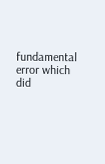fundamental error which did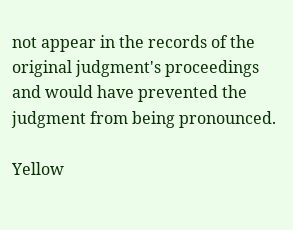not appear in the records of the original judgment's proceedings and would have prevented the judgment from being pronounced.

Yellow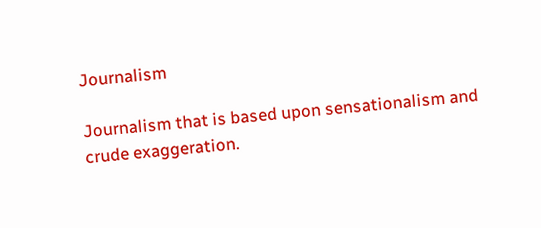Journalism

Journalism that is based upon sensationalism and crude exaggeration.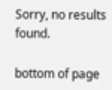Sorry, no results found.

bottom of page